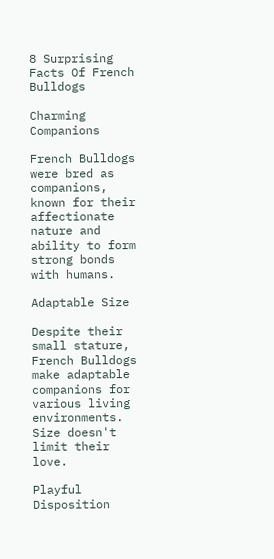8 Surprising Facts Of French Bulldogs

Charming Companions

French Bulldogs were bred as companions, known for their affectionate nature and ability to form strong bonds with humans.

Adaptable Size

Despite their small stature, French Bulldogs make adaptable companions for various living environments. Size doesn't limit their love.

Playful Disposition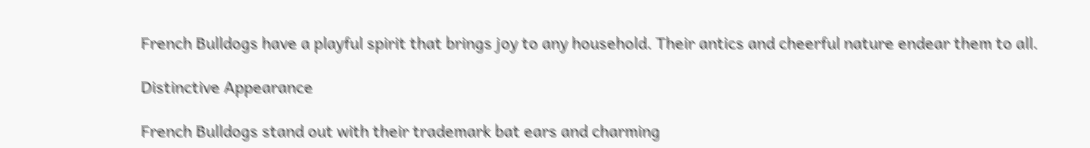French Bulldogs have a playful spirit that brings joy to any household. Their antics and cheerful nature endear them to all.

Distinctive Appearance

French Bulldogs stand out with their trademark bat ears and charming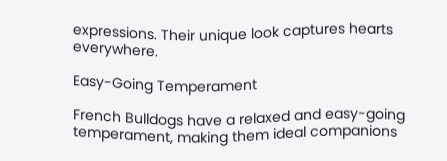expressions. Their unique look captures hearts everywhere.

Easy-Going Temperament

French Bulldogs have a relaxed and easy-going temperament, making them ideal companions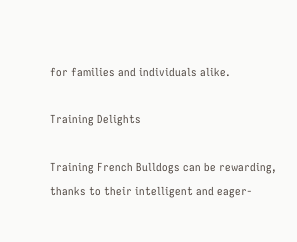for families and individuals alike.

Training Delights

Training French Bulldogs can be rewarding, thanks to their intelligent and eager-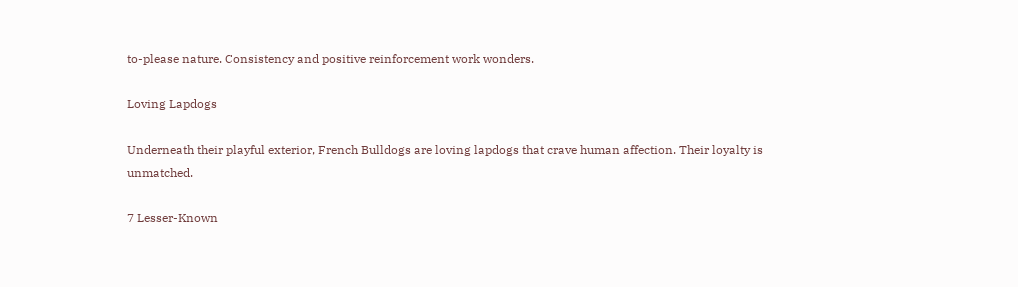to-please nature. Consistency and positive reinforcement work wonders.

Loving Lapdogs

Underneath their playful exterior, French Bulldogs are loving lapdogs that crave human affection. Their loyalty is unmatched.

7 Lesser-Known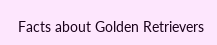Facts about Golden Retrievers